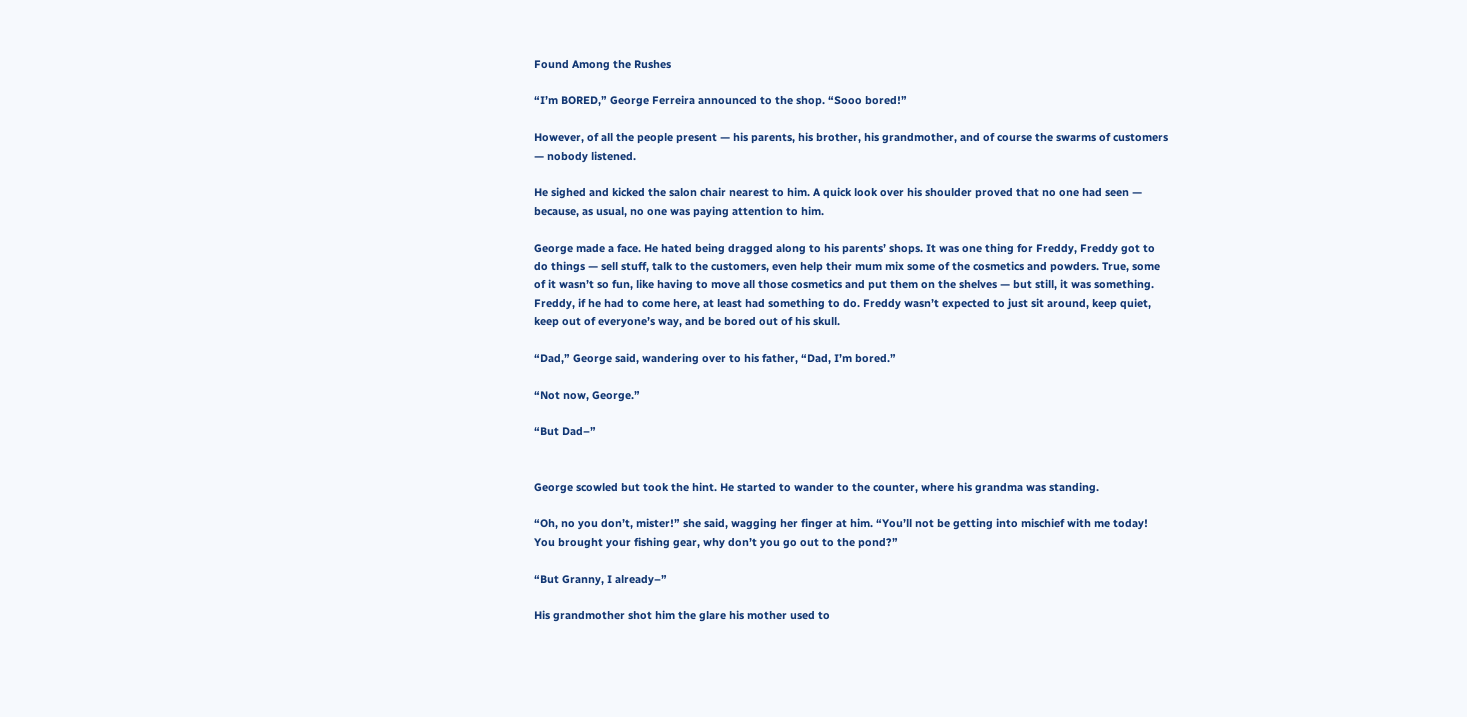Found Among the Rushes

“I’m BORED,” George Ferreira announced to the shop. “Sooo bored!”

However, of all the people present — his parents, his brother, his grandmother, and of course the swarms of customers — nobody listened.

He sighed and kicked the salon chair nearest to him. A quick look over his shoulder proved that no one had seen — because, as usual, no one was paying attention to him.

George made a face. He hated being dragged along to his parents’ shops. It was one thing for Freddy, Freddy got to do things — sell stuff, talk to the customers, even help their mum mix some of the cosmetics and powders. True, some of it wasn’t so fun, like having to move all those cosmetics and put them on the shelves — but still, it was something. Freddy, if he had to come here, at least had something to do. Freddy wasn’t expected to just sit around, keep quiet, keep out of everyone’s way, and be bored out of his skull.

“Dad,” George said, wandering over to his father, “Dad, I’m bored.”

“Not now, George.”

“But Dad–”


George scowled but took the hint. He started to wander to the counter, where his grandma was standing.

“Oh, no you don’t, mister!” she said, wagging her finger at him. “You’ll not be getting into mischief with me today! You brought your fishing gear, why don’t you go out to the pond?”

“But Granny, I already–”

His grandmother shot him the glare his mother used to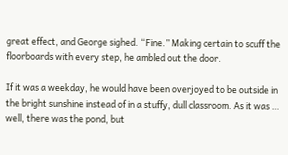great effect, and George sighed. “Fine.” Making certain to scuff the floorboards with every step, he ambled out the door.

If it was a weekday, he would have been overjoyed to be outside in the bright sunshine instead of in a stuffy, dull classroom. As it was … well, there was the pond, but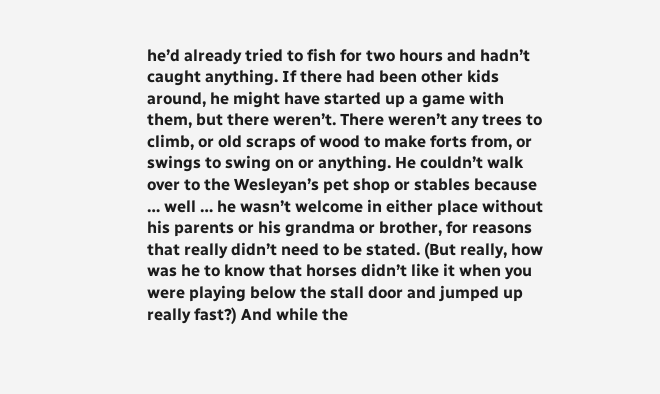he’d already tried to fish for two hours and hadn’t caught anything. If there had been other kids around, he might have started up a game with them, but there weren’t. There weren’t any trees to climb, or old scraps of wood to make forts from, or swings to swing on or anything. He couldn’t walk over to the Wesleyan’s pet shop or stables because … well … he wasn’t welcome in either place without his parents or his grandma or brother, for reasons that really didn’t need to be stated. (But really, how was he to know that horses didn’t like it when you were playing below the stall door and jumped up really fast?) And while the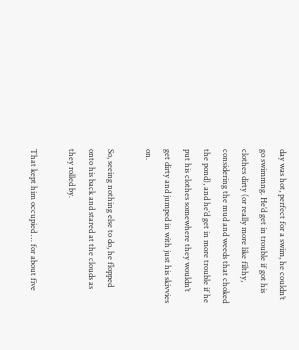day was hot, perfect for a swim, he couldn’t go swimmng. He’d get in trouble if got his clothes dirty (or really more like filthy, considering the mud and weeds that choked the pond), and he’d get in more trouble if he put his clothes somewhere they wouldn’t get dirty and jumped in with just his skivvies on.

So, seeing nothing else to do, he flopped onto his back and stared at the clouds as they rolled by.

That kept him occupied … for about five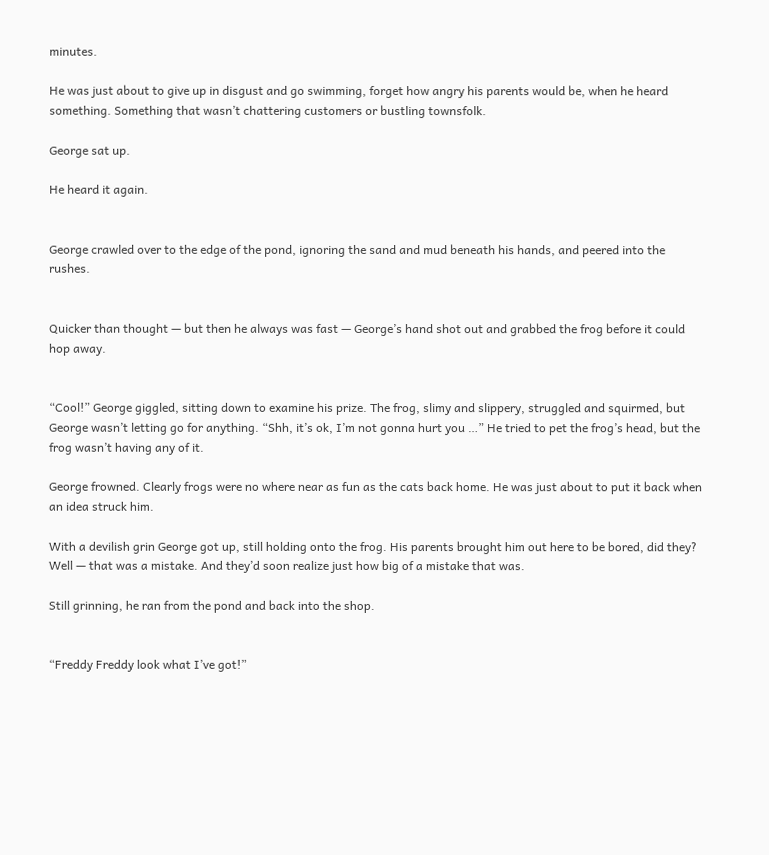minutes.

He was just about to give up in disgust and go swimming, forget how angry his parents would be, when he heard something. Something that wasn’t chattering customers or bustling townsfolk.

George sat up.

He heard it again.


George crawled over to the edge of the pond, ignoring the sand and mud beneath his hands, and peered into the rushes.


Quicker than thought — but then he always was fast — George’s hand shot out and grabbed the frog before it could hop away.


“Cool!” George giggled, sitting down to examine his prize. The frog, slimy and slippery, struggled and squirmed, but George wasn’t letting go for anything. “Shh, it’s ok, I’m not gonna hurt you …” He tried to pet the frog’s head, but the frog wasn’t having any of it.

George frowned. Clearly frogs were no where near as fun as the cats back home. He was just about to put it back when an idea struck him.

With a devilish grin George got up, still holding onto the frog. His parents brought him out here to be bored, did they? Well — that was a mistake. And they’d soon realize just how big of a mistake that was.

Still grinning, he ran from the pond and back into the shop.


“Freddy Freddy look what I’ve got!”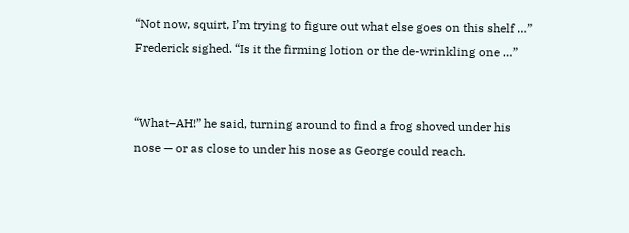“Not now, squirt, I’m trying to figure out what else goes on this shelf …” Frederick sighed. “Is it the firming lotion or the de-wrinkling one …”


“What–AH!” he said, turning around to find a frog shoved under his nose — or as close to under his nose as George could reach.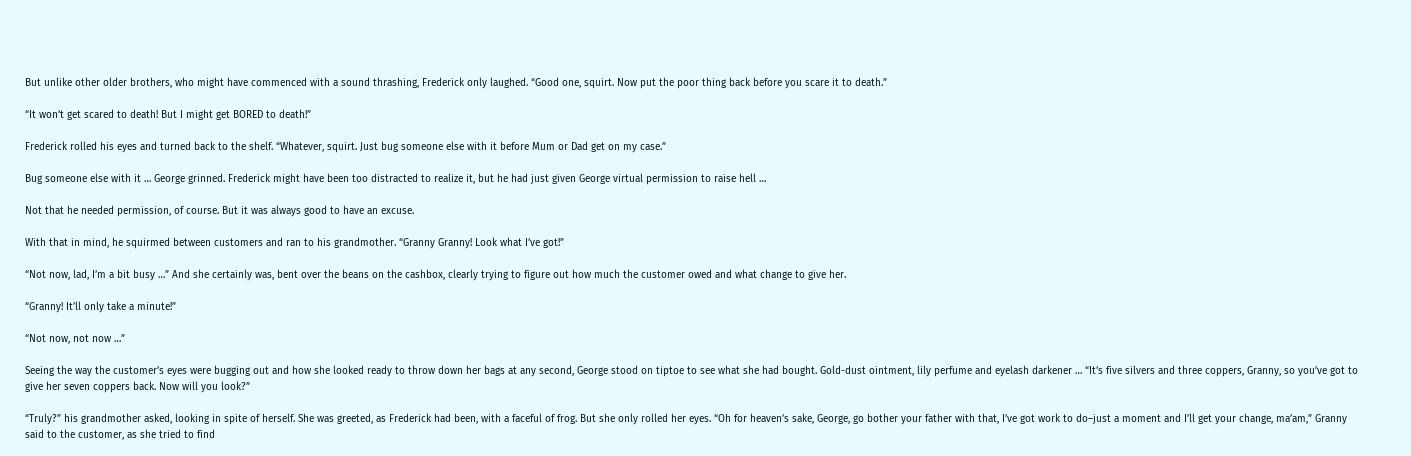But unlike other older brothers, who might have commenced with a sound thrashing, Frederick only laughed. “Good one, squirt. Now put the poor thing back before you scare it to death.”

“It won’t get scared to death! But I might get BORED to death!”

Frederick rolled his eyes and turned back to the shelf. “Whatever, squirt. Just bug someone else with it before Mum or Dad get on my case.”

Bug someone else with it … George grinned. Frederick might have been too distracted to realize it, but he had just given George virtual permission to raise hell …

Not that he needed permission, of course. But it was always good to have an excuse.

With that in mind, he squirmed between customers and ran to his grandmother. “Granny Granny! Look what I’ve got!”

“Not now, lad, I’m a bit busy …” And she certainly was, bent over the beans on the cashbox, clearly trying to figure out how much the customer owed and what change to give her.

“Granny! It’ll only take a minute!”

“Not now, not now …”

Seeing the way the customer’s eyes were bugging out and how she looked ready to throw down her bags at any second, George stood on tiptoe to see what she had bought. Gold-dust ointment, lily perfume and eyelash darkener … “It’s five silvers and three coppers, Granny, so you’ve got to give her seven coppers back. Now will you look?”

“Truly?” his grandmother asked, looking in spite of herself. She was greeted, as Frederick had been, with a faceful of frog. But she only rolled her eyes. “Oh for heaven’s sake, George, go bother your father with that, I’ve got work to do–just a moment and I’ll get your change, ma’am,” Granny said to the customer, as she tried to find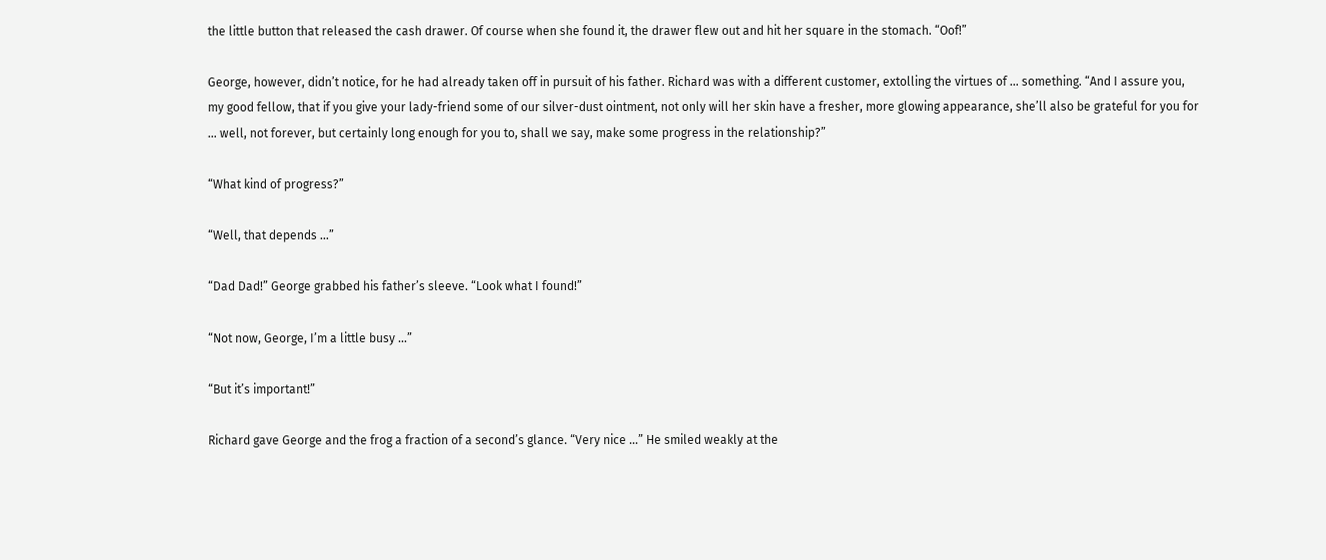the little button that released the cash drawer. Of course when she found it, the drawer flew out and hit her square in the stomach. “Oof!”

George, however, didn’t notice, for he had already taken off in pursuit of his father. Richard was with a different customer, extolling the virtues of … something. “And I assure you, my good fellow, that if you give your lady-friend some of our silver-dust ointment, not only will her skin have a fresher, more glowing appearance, she’ll also be grateful for you for … well, not forever, but certainly long enough for you to, shall we say, make some progress in the relationship?”

“What kind of progress?”

“Well, that depends …”

“Dad Dad!” George grabbed his father’s sleeve. “Look what I found!”

“Not now, George, I’m a little busy …”

“But it’s important!”

Richard gave George and the frog a fraction of a second’s glance. “Very nice …” He smiled weakly at the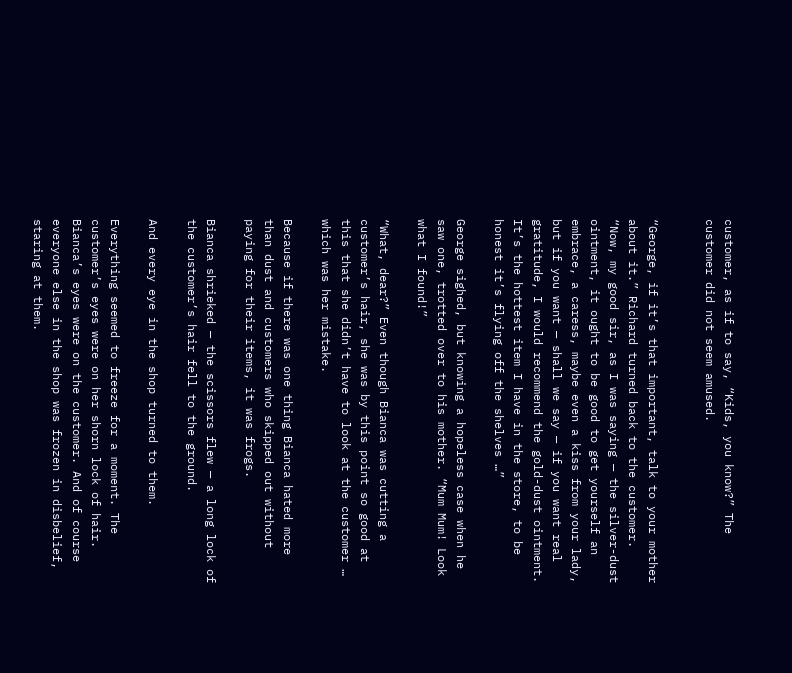customer, as if to say, “Kids, you know?” The customer did not seem amused.


“George, if it’s that important, talk to your mother about it.” Richard turned back to the customer. “Now, my good sir, as I was saying — the silver-dust ointment, it ought to be good to get yourself an embrace, a caress, maybe even a kiss from your lady, but if you want — shall we say — if you want real gratitude, I would recommend the gold-dust ointment. It’s the hottest item I have in the store, to be honest it’s flying off the shelves …”

George sighed, but knowing a hopeless case when he saw one, trotted over to his mother. “Mum Mum! Look what I found!”

“What, dear?” Even though Bianca was cutting a customer’s hair, she was by this point so good at this that she didn’t have to look at the customer … which was her mistake.

Because if there was one thing Bianca hated more than dust and customers who skipped out without paying for their items, it was frogs.

Bianca shrieked — the scissors flew — a long lock of the customer’s hair fell to the ground.

And every eye in the shop turned to them.

Everything seemed to freeze for a moment. The customer’s eyes were on her shorn lock of hair. Bianca’s eyes were on the customer. And of course everyone else in the shop was frozen in disbelief, staring at them.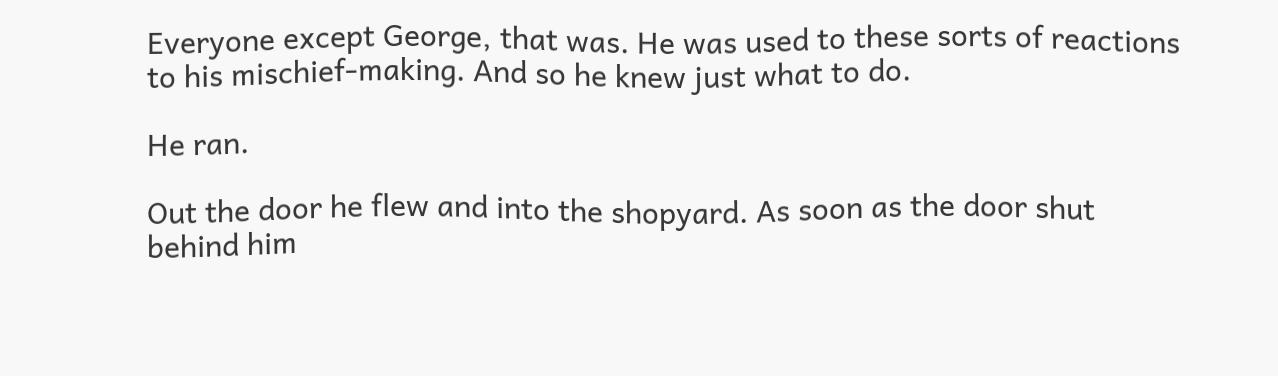Everyone except George, that was. He was used to these sorts of reactions to his mischief-making. And so he knew just what to do.

He ran.

Out the door he flew and into the shopyard. As soon as the door shut behind him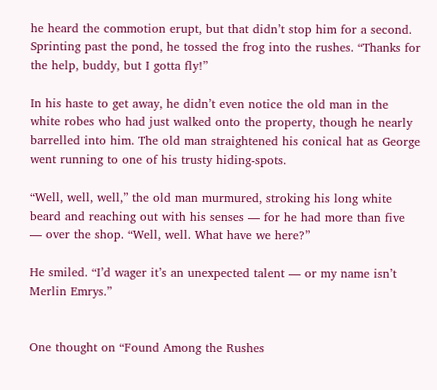he heard the commotion erupt, but that didn’t stop him for a second. Sprinting past the pond, he tossed the frog into the rushes. “Thanks for the help, buddy, but I gotta fly!”

In his haste to get away, he didn’t even notice the old man in the white robes who had just walked onto the property, though he nearly barrelled into him. The old man straightened his conical hat as George went running to one of his trusty hiding-spots.

“Well, well, well,” the old man murmured, stroking his long white beard and reaching out with his senses — for he had more than five — over the shop. “Well, well. What have we here?”

He smiled. “I’d wager it’s an unexpected talent — or my name isn’t Merlin Emrys.”


One thought on “Found Among the Rushes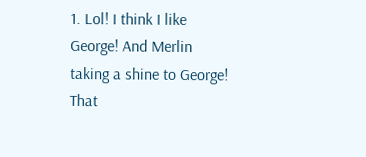1. Lol! I think I like George! And Merlin taking a shine to George! That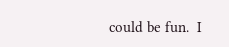could be fun.  I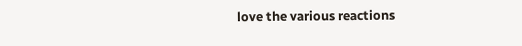love the various reactions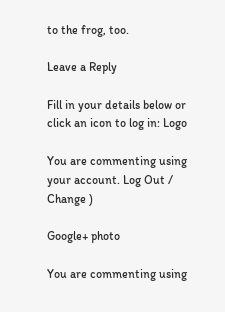to the frog, too.

Leave a Reply

Fill in your details below or click an icon to log in: Logo

You are commenting using your account. Log Out /  Change )

Google+ photo

You are commenting using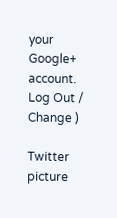your Google+ account. Log Out /  Change )

Twitter picture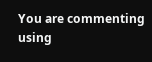You are commenting using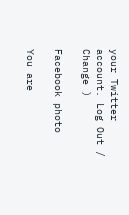your Twitter account. Log Out /  Change )

Facebook photo

You are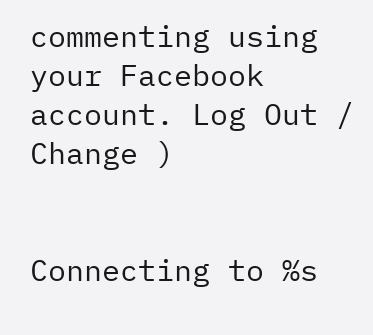commenting using your Facebook account. Log Out /  Change )


Connecting to %s